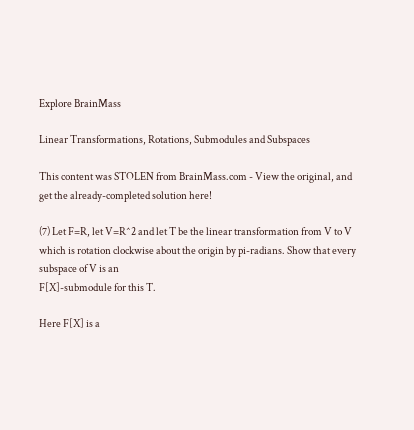Explore BrainMass

Linear Transformations, Rotations, Submodules and Subspaces

This content was STOLEN from BrainMass.com - View the original, and get the already-completed solution here!

(7) Let F=R, let V=R^2 and let T be the linear transformation from V to V which is rotation clockwise about the origin by pi-radians. Show that every subspace of V is an
F[X]-submodule for this T.

Here F[X] is a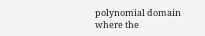polynomial domain where the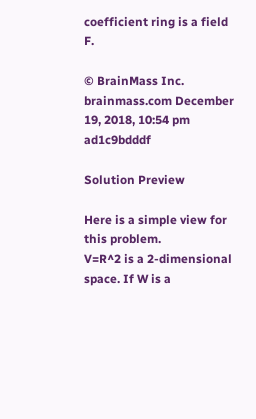coefficient ring is a field F.

© BrainMass Inc. brainmass.com December 19, 2018, 10:54 pm ad1c9bdddf

Solution Preview

Here is a simple view for this problem.
V=R^2 is a 2-dimensional space. If W is a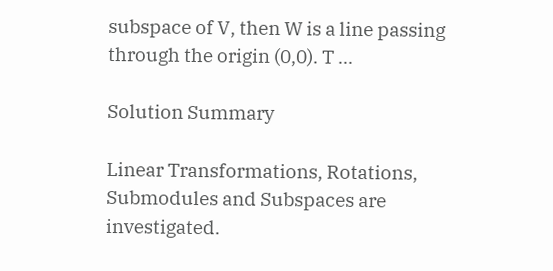subspace of V, then W is a line passing
through the origin (0,0). T ...

Solution Summary

Linear Transformations, Rotations, Submodules and Subspaces are investigated.